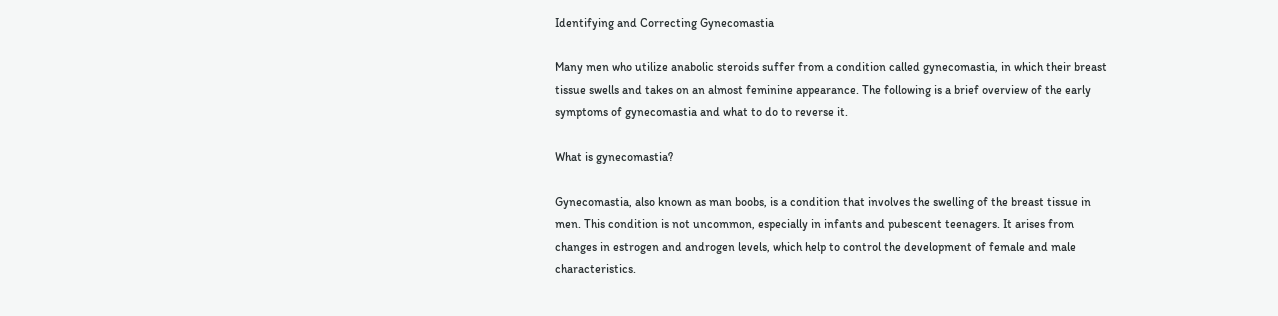Identifying and Correcting Gynecomastia

Many men who utilize anabolic steroids suffer from a condition called gynecomastia, in which their breast tissue swells and takes on an almost feminine appearance. The following is a brief overview of the early symptoms of gynecomastia and what to do to reverse it.

What is gynecomastia?

Gynecomastia, also known as man boobs, is a condition that involves the swelling of the breast tissue in men. This condition is not uncommon, especially in infants and pubescent teenagers. It arises from changes in estrogen and androgen levels, which help to control the development of female and male characteristics.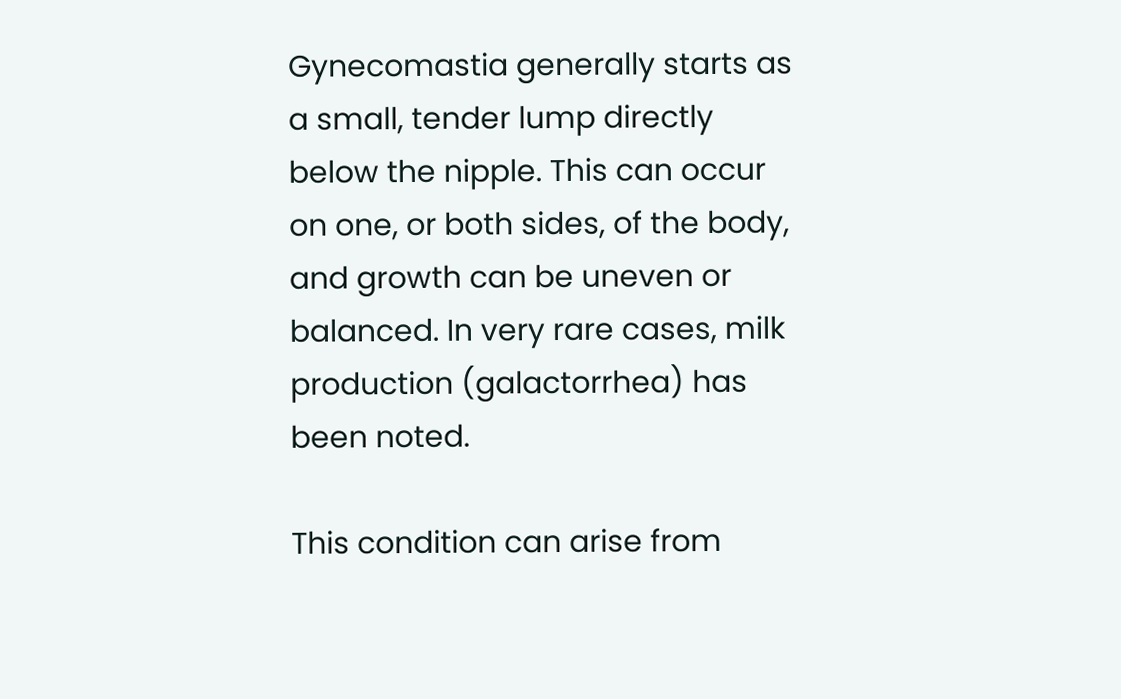Gynecomastia generally starts as a small, tender lump directly below the nipple. This can occur on one, or both sides, of the body, and growth can be uneven or balanced. In very rare cases, milk production (galactorrhea) has been noted.

This condition can arise from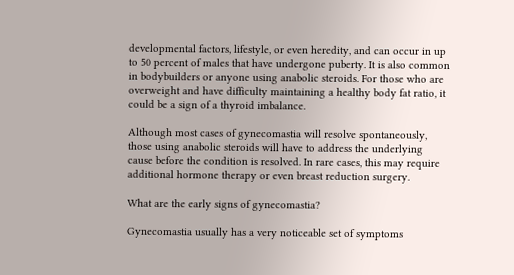developmental factors, lifestyle, or even heredity, and can occur in up to 50 percent of males that have undergone puberty. It is also common in bodybuilders or anyone using anabolic steroids. For those who are overweight and have difficulty maintaining a healthy body fat ratio, it could be a sign of a thyroid imbalance.

Although most cases of gynecomastia will resolve spontaneously, those using anabolic steroids will have to address the underlying cause before the condition is resolved. In rare cases, this may require additional hormone therapy or even breast reduction surgery.

What are the early signs of gynecomastia?

Gynecomastia usually has a very noticeable set of symptoms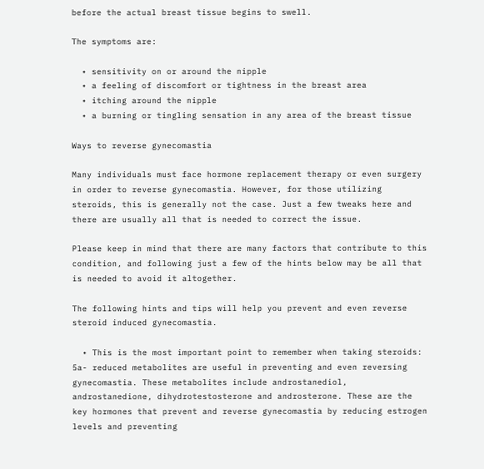before the actual breast tissue begins to swell.

The symptoms are:

  • sensitivity on or around the nipple
  • a feeling of discomfort or tightness in the breast area
  • itching around the nipple
  • a burning or tingling sensation in any area of the breast tissue

Ways to reverse gynecomastia

Many individuals must face hormone replacement therapy or even surgery in order to reverse gynecomastia. However, for those utilizing steroids, this is generally not the case. Just a few tweaks here and there are usually all that is needed to correct the issue.

Please keep in mind that there are many factors that contribute to this condition, and following just a few of the hints below may be all that is needed to avoid it altogether.

The following hints and tips will help you prevent and even reverse steroid induced gynecomastia.

  • This is the most important point to remember when taking steroids: 5a- reduced metabolites are useful in preventing and even reversing gynecomastia. These metabolites include androstanediol, androstanedione, dihydrotestosterone and androsterone. These are the key hormones that prevent and reverse gynecomastia by reducing estrogen levels and preventing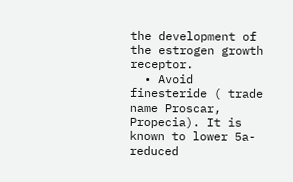the development of the estrogen growth receptor.
  • Avoid finesteride ( trade name Proscar, Propecia). It is known to lower 5a-reduced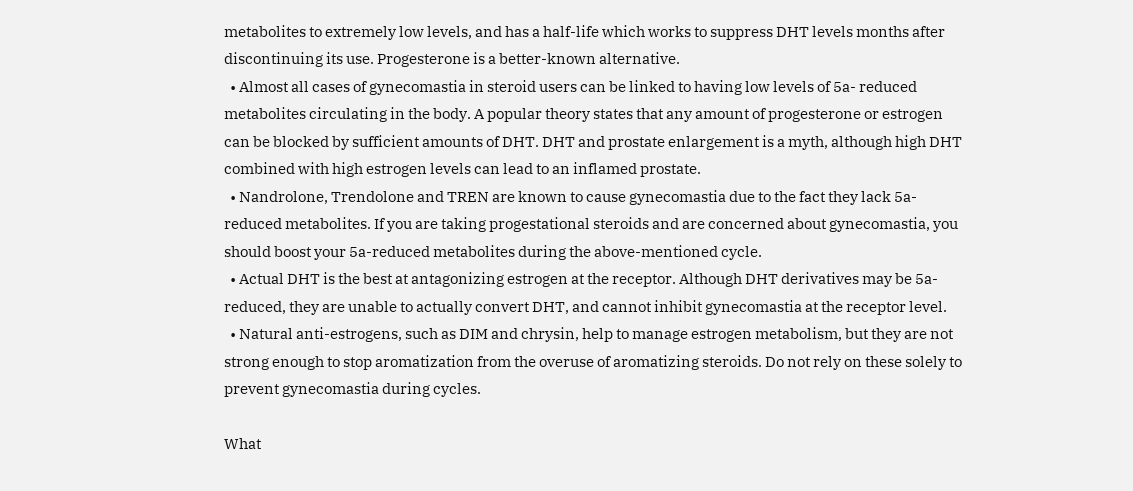metabolites to extremely low levels, and has a half-life which works to suppress DHT levels months after discontinuing its use. Progesterone is a better-known alternative.
  • Almost all cases of gynecomastia in steroid users can be linked to having low levels of 5a- reduced metabolites circulating in the body. A popular theory states that any amount of progesterone or estrogen can be blocked by sufficient amounts of DHT. DHT and prostate enlargement is a myth, although high DHT combined with high estrogen levels can lead to an inflamed prostate.
  • Nandrolone, Trendolone and TREN are known to cause gynecomastia due to the fact they lack 5a- reduced metabolites. If you are taking progestational steroids and are concerned about gynecomastia, you should boost your 5a-reduced metabolites during the above-mentioned cycle.
  • Actual DHT is the best at antagonizing estrogen at the receptor. Although DHT derivatives may be 5a- reduced, they are unable to actually convert DHT, and cannot inhibit gynecomastia at the receptor level.
  • Natural anti-estrogens, such as DIM and chrysin, help to manage estrogen metabolism, but they are not strong enough to stop aromatization from the overuse of aromatizing steroids. Do not rely on these solely to prevent gynecomastia during cycles.

What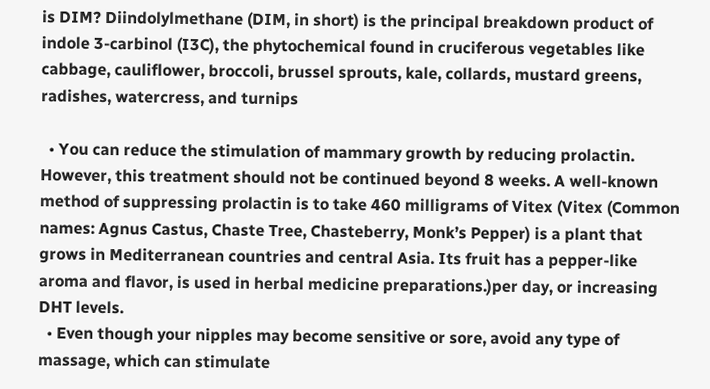is DIM? Diindolylmethane (DIM, in short) is the principal breakdown product of indole 3-carbinol (I3C), the phytochemical found in cruciferous vegetables like cabbage, cauliflower, broccoli, brussel sprouts, kale, collards, mustard greens, radishes, watercress, and turnips

  • You can reduce the stimulation of mammary growth by reducing prolactin. However, this treatment should not be continued beyond 8 weeks. A well-known method of suppressing prolactin is to take 460 milligrams of Vitex (Vitex (Common names: Agnus Castus, Chaste Tree, Chasteberry, Monk’s Pepper) is a plant that grows in Mediterranean countries and central Asia. Its fruit has a pepper-like aroma and flavor, is used in herbal medicine preparations.)per day, or increasing DHT levels.
  • Even though your nipples may become sensitive or sore, avoid any type of massage, which can stimulate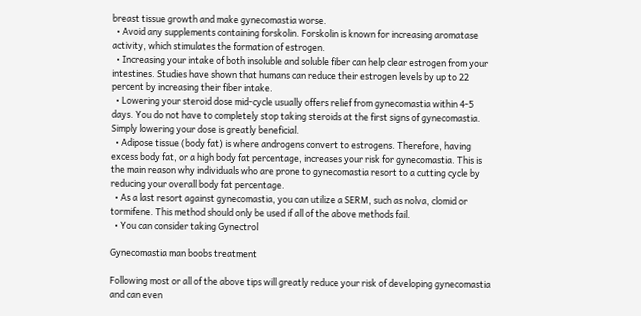breast tissue growth and make gynecomastia worse.
  • Avoid any supplements containing forskolin. Forskolin is known for increasing aromatase activity, which stimulates the formation of estrogen.
  • Increasing your intake of both insoluble and soluble fiber can help clear estrogen from your intestines. Studies have shown that humans can reduce their estrogen levels by up to 22 percent by increasing their fiber intake.
  • Lowering your steroid dose mid-cycle usually offers relief from gynecomastia within 4-5 days. You do not have to completely stop taking steroids at the first signs of gynecomastia. Simply lowering your dose is greatly beneficial.
  • Adipose tissue (body fat) is where androgens convert to estrogens. Therefore, having excess body fat, or a high body fat percentage, increases your risk for gynecomastia. This is the main reason why individuals who are prone to gynecomastia resort to a cutting cycle by reducing your overall body fat percentage.
  • As a last resort against gynecomastia, you can utilize a SERM, such as nolva, clomid or tormifene. This method should only be used if all of the above methods fail.
  • You can consider taking Gynectrol

Gynecomastia man boobs treatment

Following most or all of the above tips will greatly reduce your risk of developing gynecomastia and can even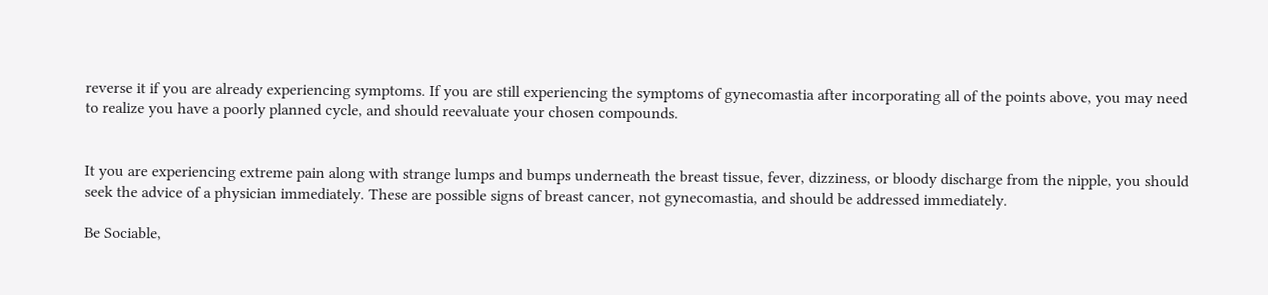reverse it if you are already experiencing symptoms. If you are still experiencing the symptoms of gynecomastia after incorporating all of the points above, you may need to realize you have a poorly planned cycle, and should reevaluate your chosen compounds.


It you are experiencing extreme pain along with strange lumps and bumps underneath the breast tissue, fever, dizziness, or bloody discharge from the nipple, you should seek the advice of a physician immediately. These are possible signs of breast cancer, not gynecomastia, and should be addressed immediately.

Be Sociable,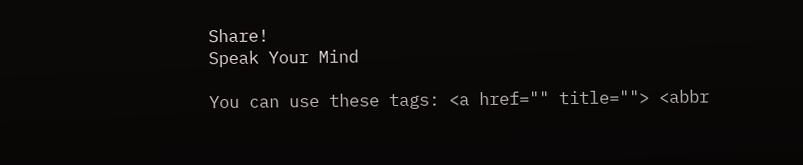Share!
Speak Your Mind

You can use these tags: <a href="" title=""> <abbr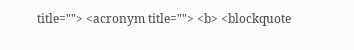title=""> <acronym title=""> <b> <blockquote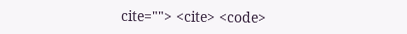cite=""> <cite> <code>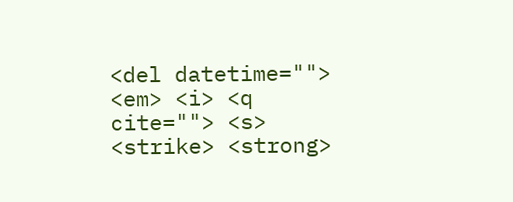<del datetime=""> <em> <i> <q cite=""> <s> <strike> <strong>